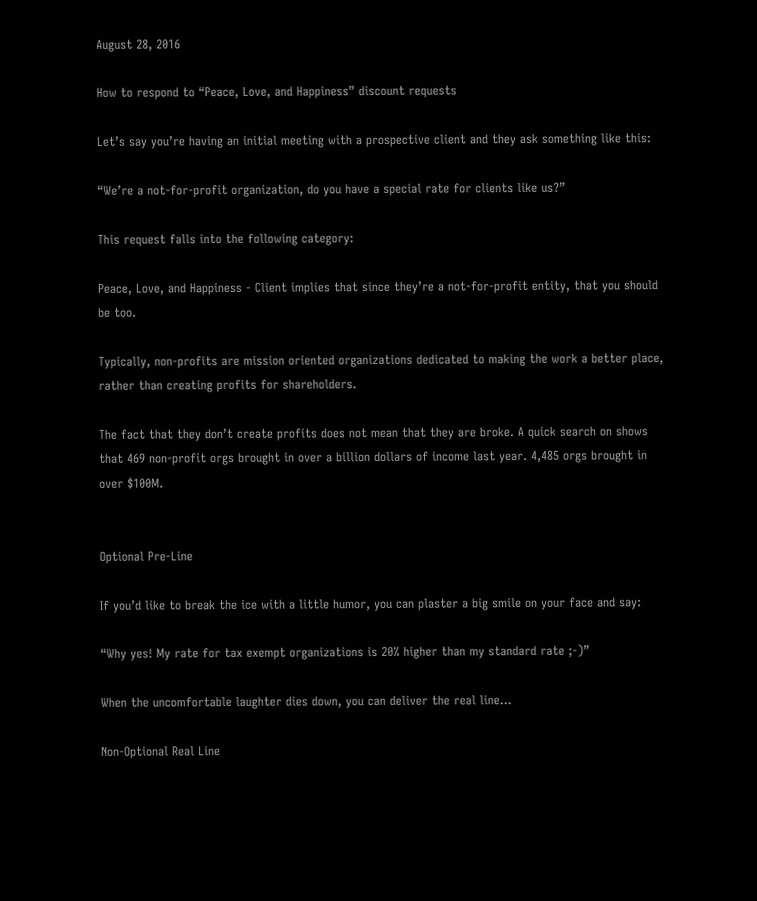August 28, 2016

How to respond to “Peace, Love, and Happiness” discount requests

Let’s say you’re having an initial meeting with a prospective client and they ask something like this:

“We’re a not-for-profit organization, do you have a special rate for clients like us?”

This request falls into the following category:

Peace, Love, and Happiness - Client implies that since they’re a not-for-profit entity, that you should be too.

Typically, non-profits are mission oriented organizations dedicated to making the work a better place, rather than creating profits for shareholders.

The fact that they don’t create profits does not mean that they are broke. A quick search on shows that 469 non-profit orgs brought in over a billion dollars of income last year. 4,485 orgs brought in over $100M.


Optional Pre-Line

If you’d like to break the ice with a little humor, you can plaster a big smile on your face and say:

“Why yes! My rate for tax exempt organizations is 20% higher than my standard rate ;-)”

When the uncomfortable laughter dies down, you can deliver the real line...

Non-Optional Real Line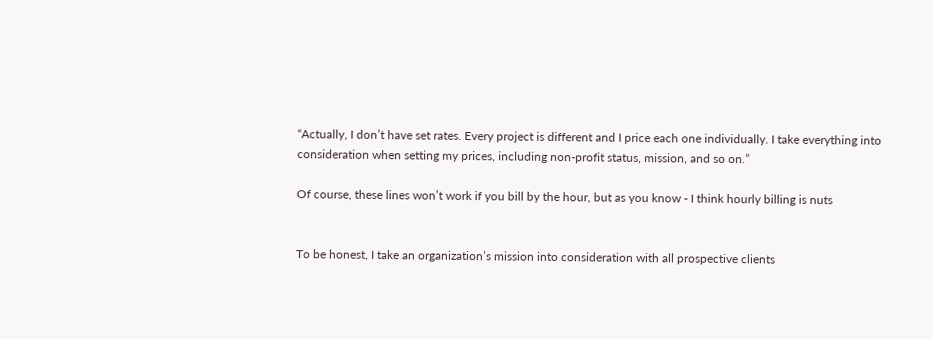“Actually, I don’t have set rates. Every project is different and I price each one individually. I take everything into consideration when setting my prices, including non-profit status, mission, and so on.”

Of course, these lines won’t work if you bill by the hour, but as you know - I think hourly billing is nuts


To be honest, I take an organization’s mission into consideration with all prospective clients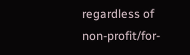regardless of non-profit/for-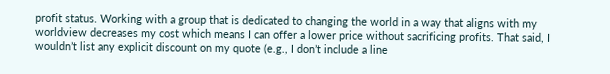profit status. Working with a group that is dedicated to changing the world in a way that aligns with my worldview decreases my cost which means I can offer a lower price without sacrificing profits. That said, I wouldn’t list any explicit discount on my quote (e.g., I don’t include a line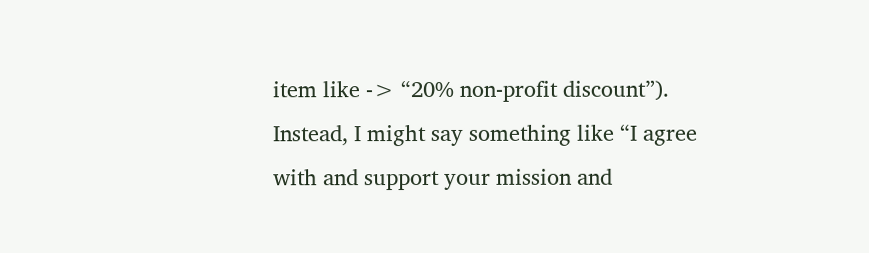item like -> “20% non-profit discount”). Instead, I might say something like “I agree with and support your mission and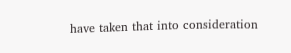have taken that into consideration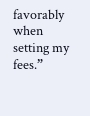favorably when setting my fees.”